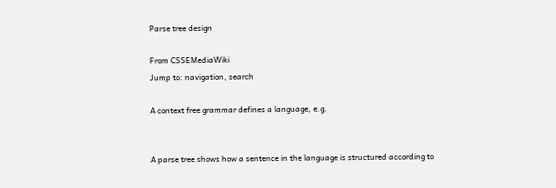Parse tree design

From CSSEMediaWiki
Jump to: navigation, search

A context free grammar defines a language, e.g.


A parse tree shows how a sentence in the language is structured according to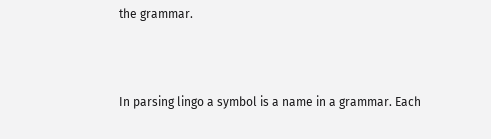the grammar.



In parsing lingo a symbol is a name in a grammar. Each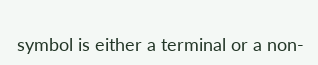symbol is either a terminal or a non-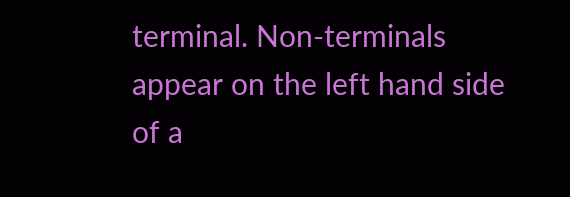terminal. Non-terminals appear on the left hand side of a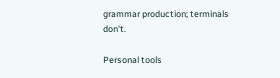grammar production; terminals don't.

Personal tools